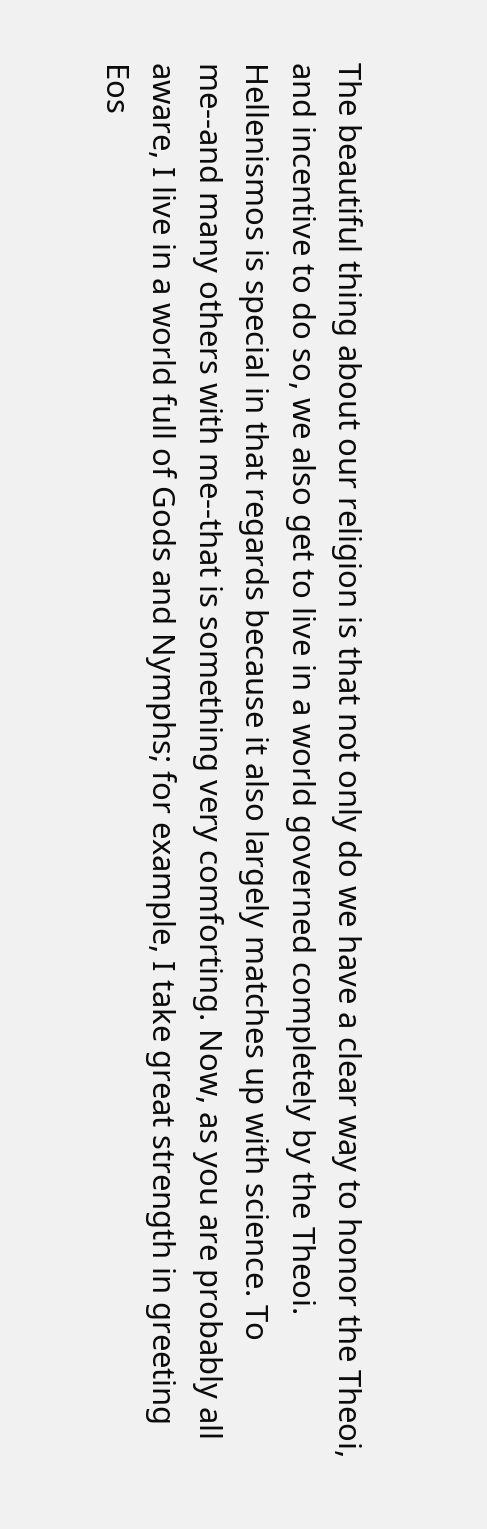The beautiful thing about our religion is that not only do we have a clear way to honor the Theoi, and incentive to do so, we also get to live in a world governed completely by the Theoi. Hellenismos is special in that regards because it also largely matches up with science. To me--and many others with me--that is something very comforting. Now, as you are probably all aware, I live in a world full of Gods and Nymphs; for example, I take great strength in greeting Eos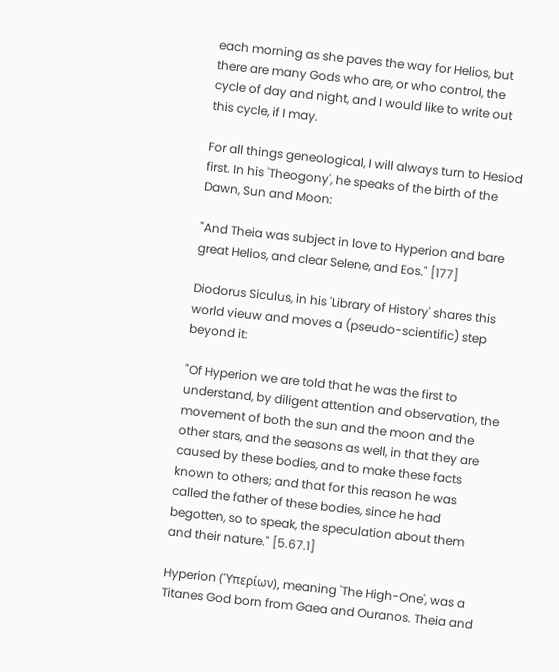each morning as she paves the way for Helios, but there are many Gods who are, or who control, the cycle of day and night, and I would like to write out this cycle, if I may.

For all things geneological, I will always turn to Hesiod first. In his 'Theogony', he speaks of the birth of the Dawn, Sun and Moon:

"And Theia was subject in love to Hyperion and bare great Helios, and clear Selene, and Eos." [177]

Diodorus Siculus, in his 'Library of History' shares this world vieuw and moves a (pseudo-scientific) step beyond it:

"Of Hyperion we are told that he was the first to understand, by diligent attention and observation, the movement of both the sun and the moon and the other stars, and the seasons as well, in that they are caused by these bodies, and to make these facts known to others; and that for this reason he was called the father of these bodies, since he had begotten, so to speak, the speculation about them and their nature." [5.67.1]

Hyperion (Ὑπερίων), meaning 'The High-One', was a Titanes God born from Gaea and Ouranos. Theia and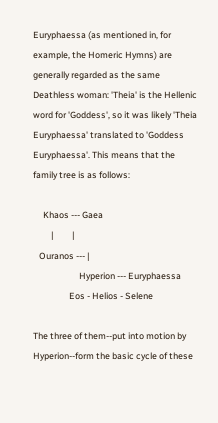Euryphaessa (as mentioned in, for example, the Homeric Hymns) are generally regarded as the same Deathless woman: 'Theia' is the Hellenic word for 'Goddess', so it was likely 'Theia Euryphaessa' translated to 'Goddess Euryphaessa'. This means that the family tree is as follows:

     Khaos --- Gaea
         |         |
   Ouranos --- |
                       Hyperion --- Euryphaessa
                  Eos - Helios - Selene

The three of them--put into motion by Hyperion--form the basic cycle of these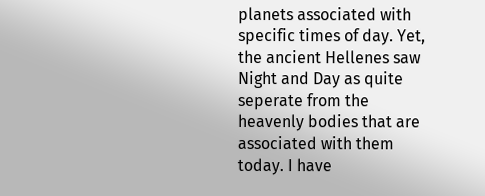planets associated with specific times of day. Yet, the ancient Hellenes saw Night and Day as quite seperate from the heavenly bodies that are associated with them today. I have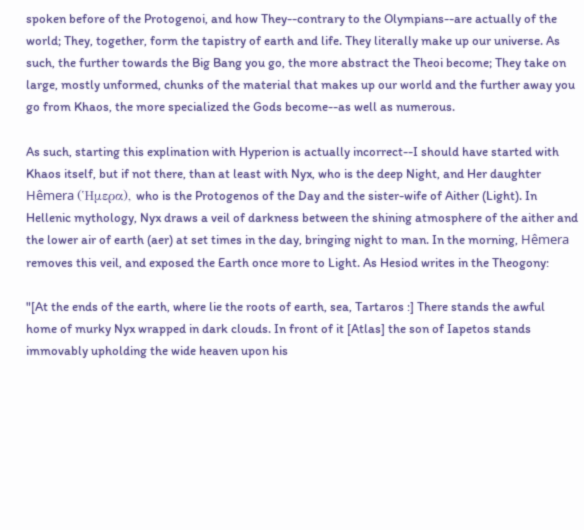spoken before of the Protogenoi, and how They--contrary to the Olympians--are actually of the world; They, together, form the tapistry of earth and life. They literally make up our universe. As such, the further towards the Big Bang you go, the more abstract the Theoi become; They take on large, mostly unformed, chunks of the material that makes up our world and the further away you go from Khaos, the more specialized the Gods become--as well as numerous.

As such, starting this explination with Hyperion is actually incorrect--I should have started with Khaos itself, but if not there, than at least with Nyx, who is the deep Night, and Her daughter Hêmera (Ἡμερα), who is the Protogenos of the Day and the sister-wife of Aither (Light). In Hellenic mythology, Nyx draws a veil of darkness between the shining atmosphere of the aither and the lower air of earth (aer) at set times in the day, bringing night to man. In the morning, Hêmera removes this veil, and exposed the Earth once more to Light. As Hesiod writes in the Theogony:

"[At the ends of the earth, where lie the roots of earth, sea, Tartaros :] There stands the awful home of murky Nyx wrapped in dark clouds. In front of it [Atlas] the son of Iapetos stands immovably upholding the wide heaven upon his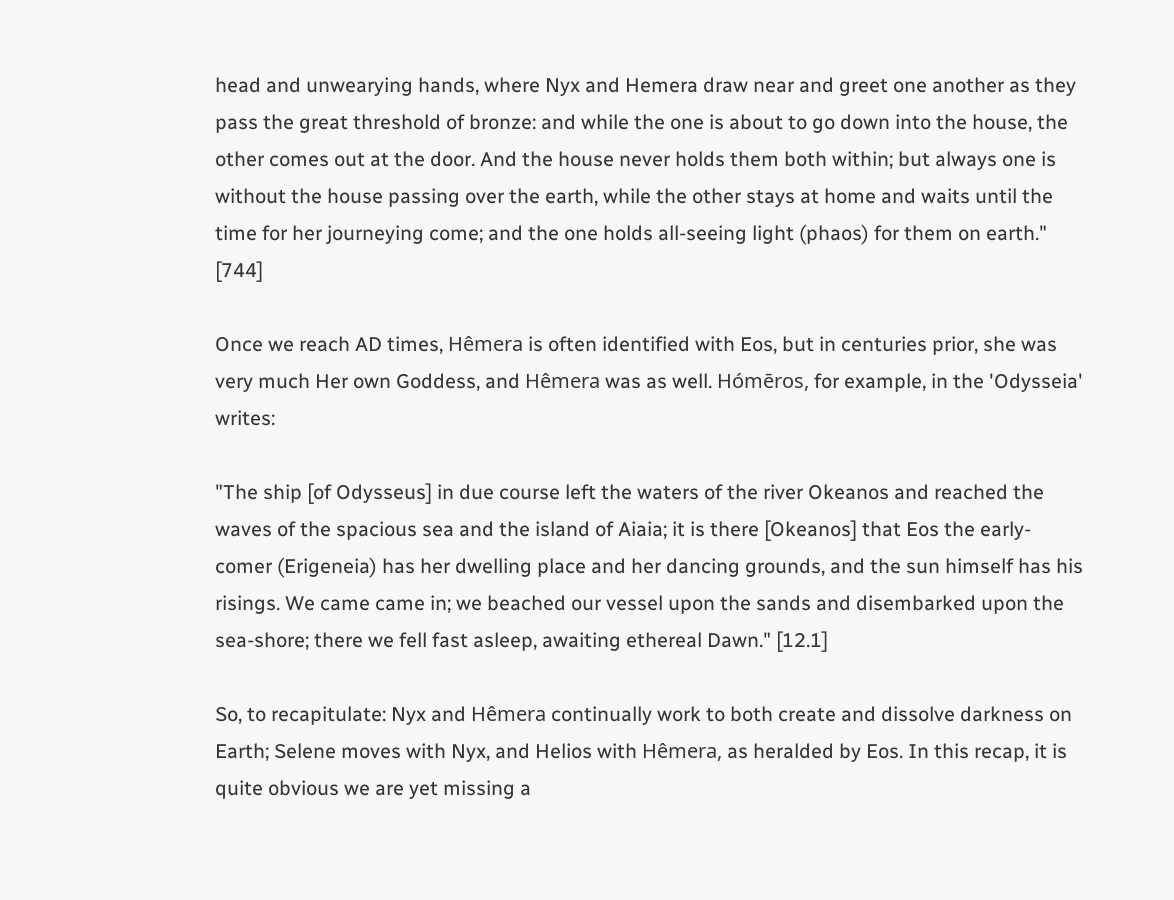head and unwearying hands, where Nyx and Hemera draw near and greet one another as they pass the great threshold of bronze: and while the one is about to go down into the house, the other comes out at the door. And the house never holds them both within; but always one is without the house passing over the earth, while the other stays at home and waits until the time for her journeying come; and the one holds all-seeing light (phaos) for them on earth." [744]

Once we reach AD times, Hêmera is often identified with Eos, but in centuries prior, she was very much Her own Goddess, and Hêmera was as well. Hómēros, for example, in the 'Odysseia' writes:

"The ship [of Odysseus] in due course left the waters of the river Okeanos and reached the waves of the spacious sea and the island of Aiaia; it is there [Okeanos] that Eos the early-comer (Erigeneia) has her dwelling place and her dancing grounds, and the sun himself has his risings. We came came in; we beached our vessel upon the sands and disembarked upon the sea-shore; there we fell fast asleep, awaiting ethereal Dawn." [12.1]

So, to recapitulate: Nyx and Hêmera continually work to both create and dissolve darkness on Earth; Selene moves with Nyx, and Helios with Hêmera, as heralded by Eos. In this recap, it is quite obvious we are yet missing a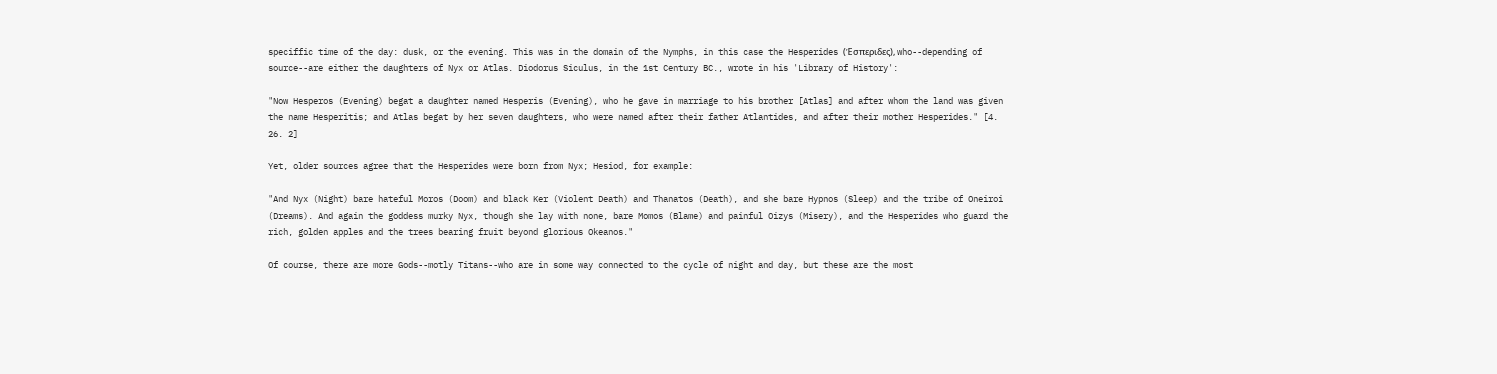speciffic time of the day: dusk, or the evening. This was in the domain of the Nymphs, in this case the Hesperides (Ἑσπεριδες), who--depending of source--are either the daughters of Nyx or Atlas. Diodorus Siculus, in the 1st Century BC., wrote in his 'Library of History':

"Now Hesperos (Evening) begat a daughter named Hesperis (Evening), who he gave in marriage to his brother [Atlas] and after whom the land was given the name Hesperitis; and Atlas begat by her seven daughters, who were named after their father Atlantides, and after their mother Hesperides." [4. 26. 2]

Yet, older sources agree that the Hesperides were born from Nyx; Hesiod, for example:

"And Nyx (Night) bare hateful Moros (Doom) and black Ker (Violent Death) and Thanatos (Death), and she bare Hypnos (Sleep) and the tribe of Oneiroi (Dreams). And again the goddess murky Nyx, though she lay with none, bare Momos (Blame) and painful Oizys (Misery), and the Hesperides who guard the rich, golden apples and the trees bearing fruit beyond glorious Okeanos."

Of course, there are more Gods--motly Titans--who are in some way connected to the cycle of night and day, but these are the most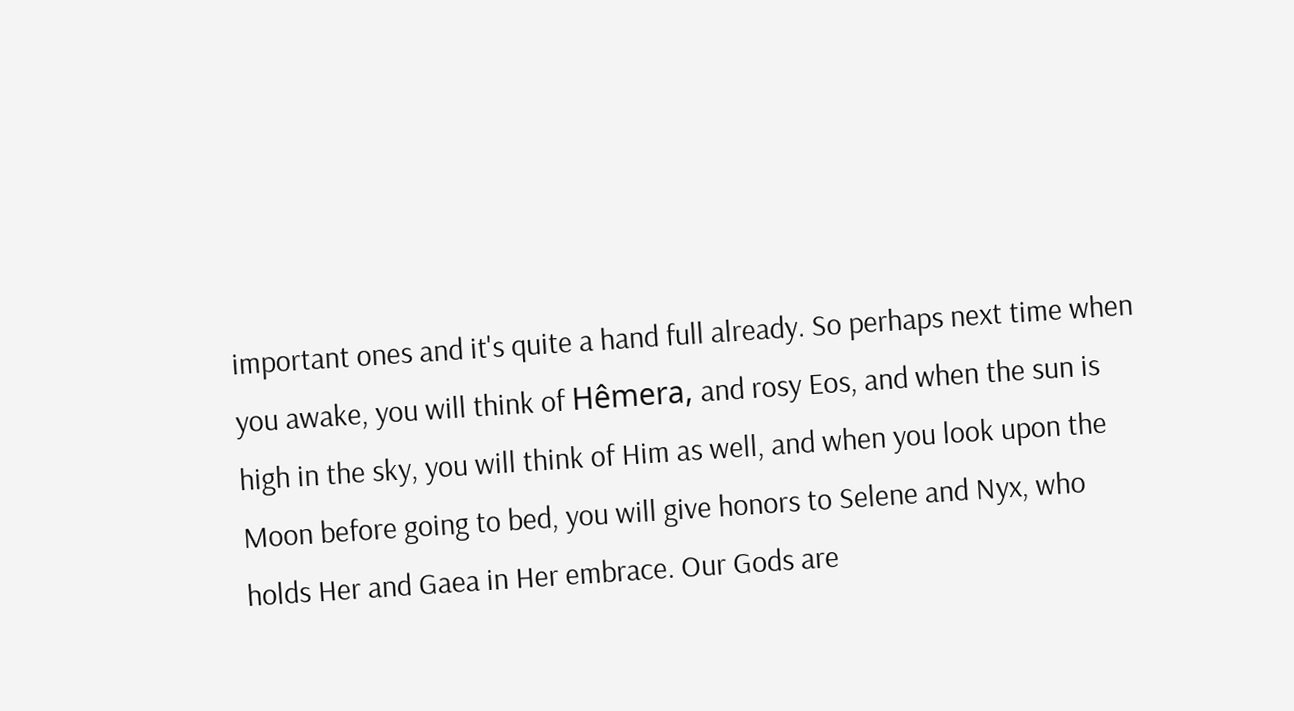important ones and it's quite a hand full already. So perhaps next time when you awake, you will think of Hêmera, and rosy Eos, and when the sun is high in the sky, you will think of Him as well, and when you look upon the Moon before going to bed, you will give honors to Selene and Nyx, who holds Her and Gaea in Her embrace. Our Gods are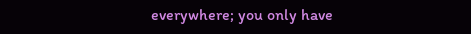everywhere; you only have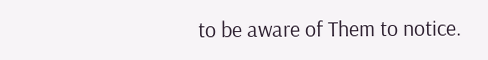to be aware of Them to notice.